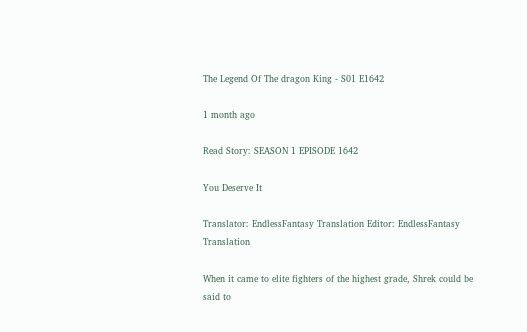The Legend Of The dragon King - S01 E1642

1 month ago

Read Story: SEASON 1 EPISODE 1642

You Deserve It

Translator: EndlessFantasy Translation Editor: EndlessFantasy Translation

When it came to elite fighters of the highest grade, Shrek could be said to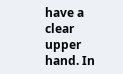have a clear upper hand. In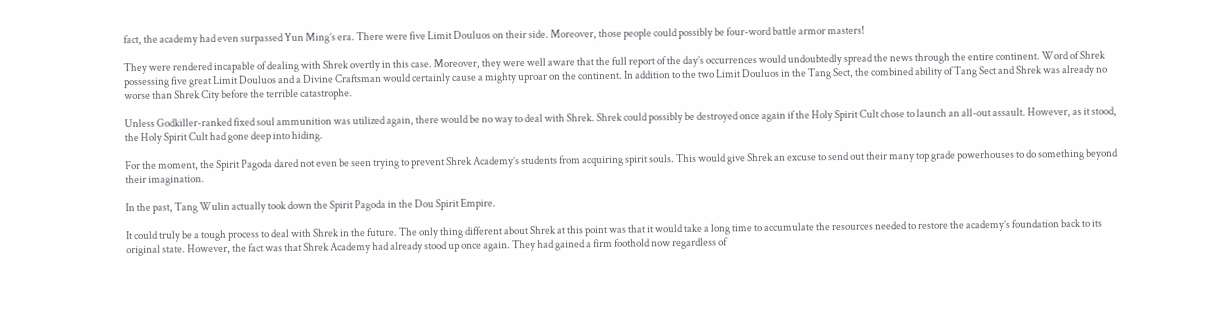fact, the academy had even surpassed Yun Ming’s era. There were five Limit Douluos on their side. Moreover, those people could possibly be four-word battle armor masters!

They were rendered incapable of dealing with Shrek overtly in this case. Moreover, they were well aware that the full report of the day’s occurrences would undoubtedly spread the news through the entire continent. Word of Shrek possessing five great Limit Douluos and a Divine Craftsman would certainly cause a mighty uproar on the continent. In addition to the two Limit Douluos in the Tang Sect, the combined ability of Tang Sect and Shrek was already no worse than Shrek City before the terrible catastrophe.

Unless Godkiller-ranked fixed soul ammunition was utilized again, there would be no way to deal with Shrek. Shrek could possibly be destroyed once again if the Holy Spirit Cult chose to launch an all-out assault. However, as it stood, the Holy Spirit Cult had gone deep into hiding.

For the moment, the Spirit Pagoda dared not even be seen trying to prevent Shrek Academy’s students from acquiring spirit souls. This would give Shrek an excuse to send out their many top grade powerhouses to do something beyond their imagination.

In the past, Tang Wulin actually took down the Spirit Pagoda in the Dou Spirit Empire.

It could truly be a tough process to deal with Shrek in the future. The only thing different about Shrek at this point was that it would take a long time to accumulate the resources needed to restore the academy’s foundation back to its original state. However, the fact was that Shrek Academy had already stood up once again. They had gained a firm foothold now regardless of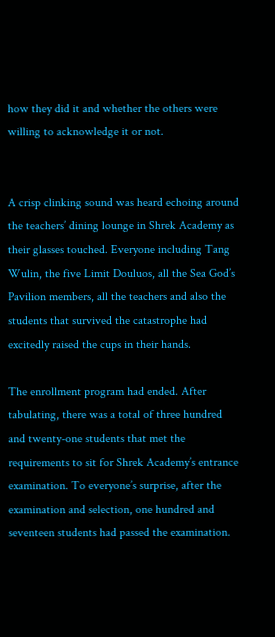how they did it and whether the others were willing to acknowledge it or not.


A crisp clinking sound was heard echoing around the teachers’ dining lounge in Shrek Academy as their glasses touched. Everyone including Tang Wulin, the five Limit Douluos, all the Sea God’s Pavilion members, all the teachers and also the students that survived the catastrophe had excitedly raised the cups in their hands.

The enrollment program had ended. After tabulating, there was a total of three hundred and twenty-one students that met the requirements to sit for Shrek Academy’s entrance examination. To everyone’s surprise, after the examination and selection, one hundred and seventeen students had passed the examination.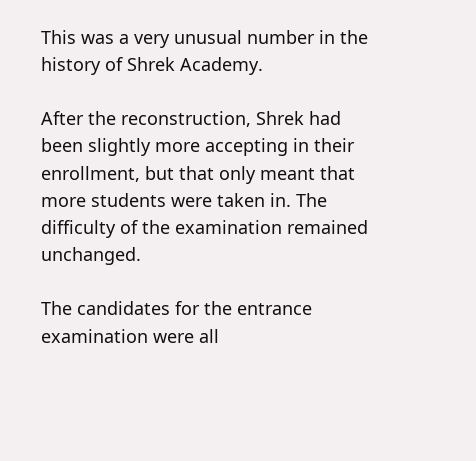This was a very unusual number in the history of Shrek Academy.

After the reconstruction, Shrek had been slightly more accepting in their enrollment, but that only meant that more students were taken in. The difficulty of the examination remained unchanged.

The candidates for the entrance examination were all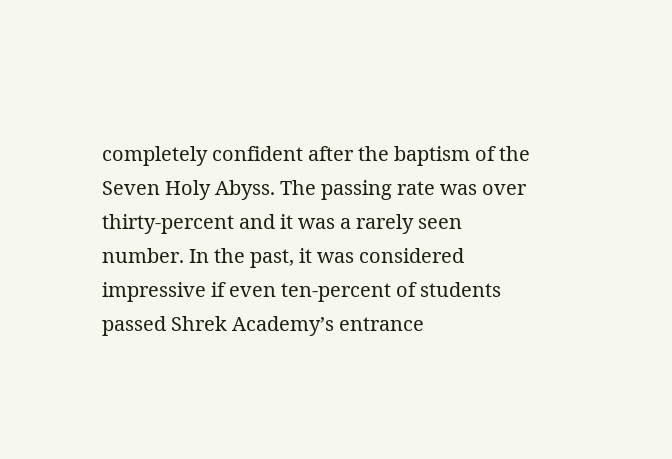completely confident after the baptism of the Seven Holy Abyss. The passing rate was over thirty-percent and it was a rarely seen number. In the past, it was considered impressive if even ten-percent of students passed Shrek Academy’s entrance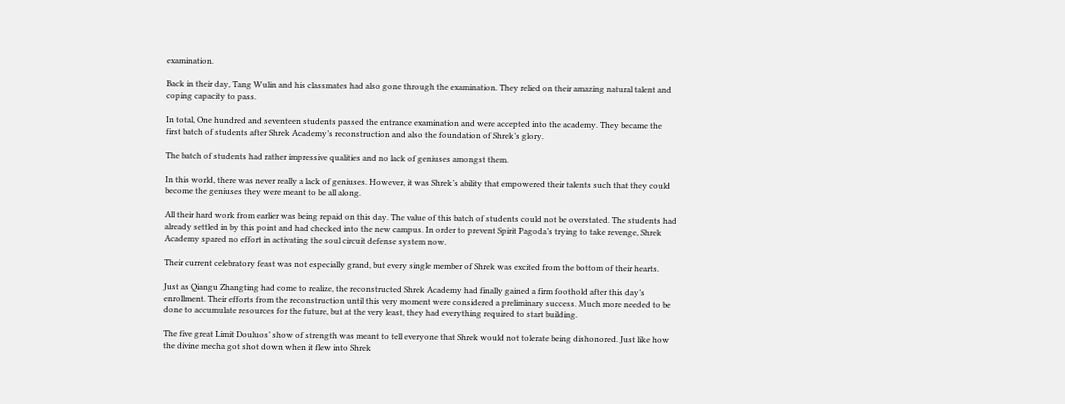examination.

Back in their day, Tang Wulin and his classmates had also gone through the examination. They relied on their amazing natural talent and coping capacity to pass.

In total, One hundred and seventeen students passed the entrance examination and were accepted into the academy. They became the first batch of students after Shrek Academy’s reconstruction and also the foundation of Shrek’s glory.

The batch of students had rather impressive qualities and no lack of geniuses amongst them.

In this world, there was never really a lack of geniuses. However, it was Shrek’s ability that empowered their talents such that they could become the geniuses they were meant to be all along.

All their hard work from earlier was being repaid on this day. The value of this batch of students could not be overstated. The students had already settled in by this point and had checked into the new campus. In order to prevent Spirit Pagoda’s trying to take revenge, Shrek Academy spared no effort in activating the soul circuit defense system now.

Their current celebratory feast was not especially grand, but every single member of Shrek was excited from the bottom of their hearts.

Just as Qiangu Zhangting had come to realize, the reconstructed Shrek Academy had finally gained a firm foothold after this day’s enrollment. Their efforts from the reconstruction until this very moment were considered a preliminary success. Much more needed to be done to accumulate resources for the future, but at the very least, they had everything required to start building.

The five great Limit Douluos’ show of strength was meant to tell everyone that Shrek would not tolerate being dishonored. Just like how the divine mecha got shot down when it flew into Shrek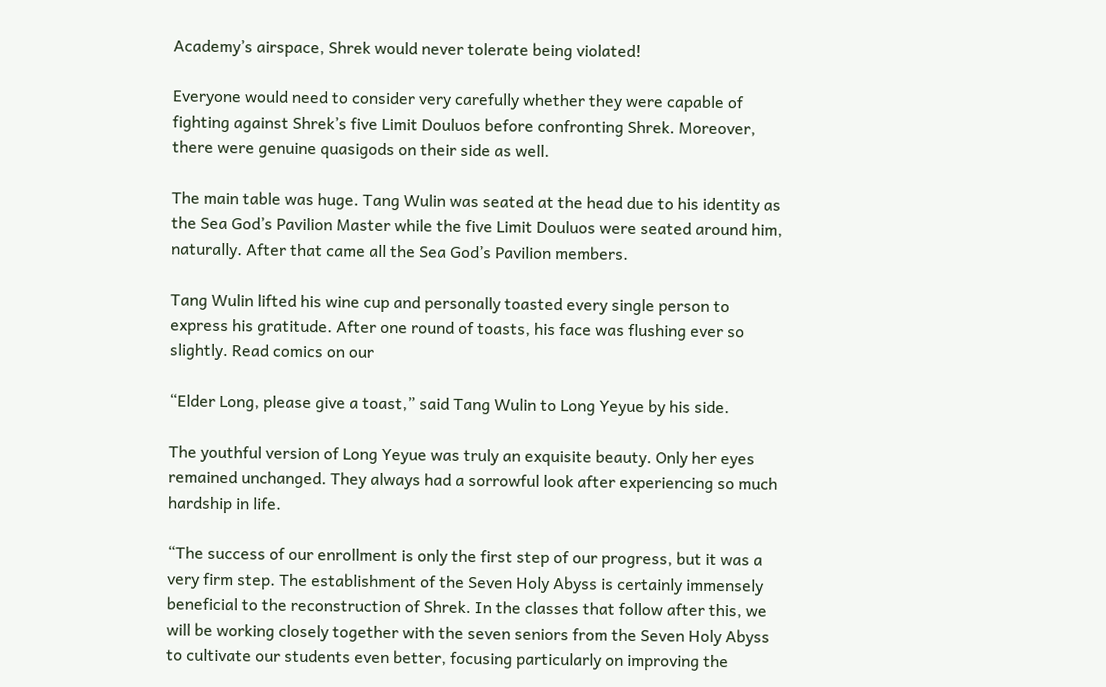Academy’s airspace, Shrek would never tolerate being violated!

Everyone would need to consider very carefully whether they were capable of fighting against Shrek’s five Limit Douluos before confronting Shrek. Moreover, there were genuine quasigods on their side as well.

The main table was huge. Tang Wulin was seated at the head due to his identity as the Sea God’s Pavilion Master while the five Limit Douluos were seated around him, naturally. After that came all the Sea God’s Pavilion members.

Tang Wulin lifted his wine cup and personally toasted every single person to express his gratitude. After one round of toasts, his face was flushing ever so slightly. Read comics on our

“Elder Long, please give a toast,” said Tang Wulin to Long Yeyue by his side.

The youthful version of Long Yeyue was truly an exquisite beauty. Only her eyes remained unchanged. They always had a sorrowful look after experiencing so much hardship in life.

“The success of our enrollment is only the first step of our progress, but it was a very firm step. The establishment of the Seven Holy Abyss is certainly immensely beneficial to the reconstruction of Shrek. In the classes that follow after this, we will be working closely together with the seven seniors from the Seven Holy Abyss to cultivate our students even better, focusing particularly on improving the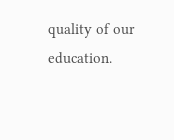quality of our education.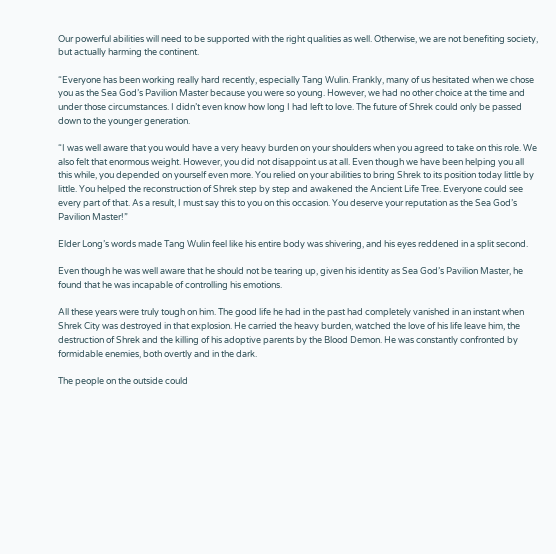Our powerful abilities will need to be supported with the right qualities as well. Otherwise, we are not benefiting society, but actually harming the continent.

“Everyone has been working really hard recently, especially Tang Wulin. Frankly, many of us hesitated when we chose you as the Sea God’s Pavilion Master because you were so young. However, we had no other choice at the time and under those circumstances. I didn’t even know how long I had left to love. The future of Shrek could only be passed down to the younger generation.

“I was well aware that you would have a very heavy burden on your shoulders when you agreed to take on this role. We also felt that enormous weight. However, you did not disappoint us at all. Even though we have been helping you all this while, you depended on yourself even more. You relied on your abilities to bring Shrek to its position today little by little. You helped the reconstruction of Shrek step by step and awakened the Ancient Life Tree. Everyone could see every part of that. As a result, I must say this to you on this occasion. You deserve your reputation as the Sea God’s Pavilion Master!”

Elder Long’s words made Tang Wulin feel like his entire body was shivering, and his eyes reddened in a split second.

Even though he was well aware that he should not be tearing up, given his identity as Sea God’s Pavilion Master, he found that he was incapable of controlling his emotions.

All these years were truly tough on him. The good life he had in the past had completely vanished in an instant when Shrek City was destroyed in that explosion. He carried the heavy burden, watched the love of his life leave him, the destruction of Shrek and the killing of his adoptive parents by the Blood Demon. He was constantly confronted by formidable enemies, both overtly and in the dark.

The people on the outside could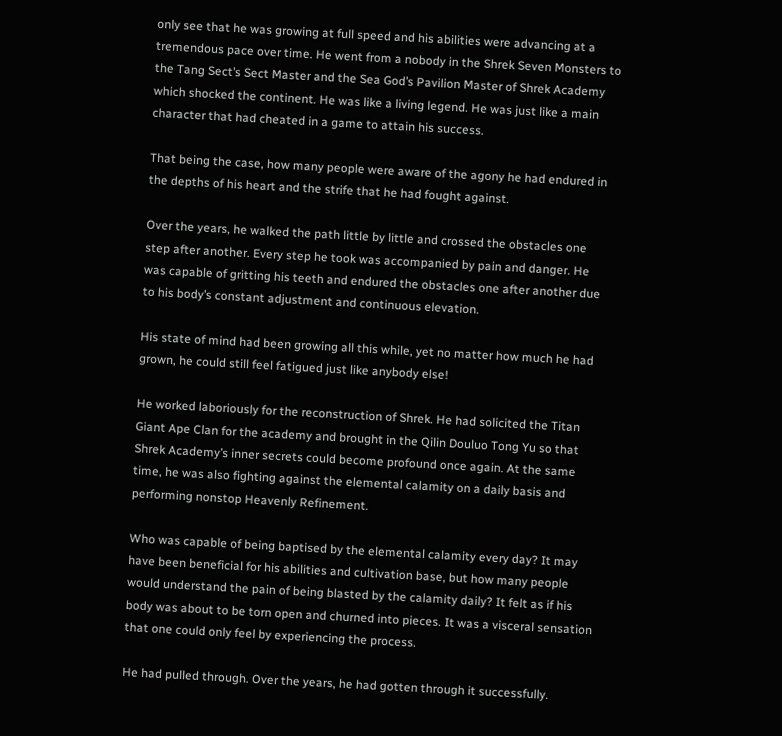only see that he was growing at full speed and his abilities were advancing at a tremendous pace over time. He went from a nobody in the Shrek Seven Monsters to the Tang Sect’s Sect Master and the Sea God’s Pavilion Master of Shrek Academy which shocked the continent. He was like a living legend. He was just like a main character that had cheated in a game to attain his success.

That being the case, how many people were aware of the agony he had endured in the depths of his heart and the strife that he had fought against.

Over the years, he walked the path little by little and crossed the obstacles one step after another. Every step he took was accompanied by pain and danger. He was capable of gritting his teeth and endured the obstacles one after another due to his body’s constant adjustment and continuous elevation.

His state of mind had been growing all this while, yet no matter how much he had grown, he could still feel fatigued just like anybody else!

He worked laboriously for the reconstruction of Shrek. He had solicited the Titan Giant Ape Clan for the academy and brought in the Qilin Douluo Tong Yu so that Shrek Academy’s inner secrets could become profound once again. At the same time, he was also fighting against the elemental calamity on a daily basis and performing nonstop Heavenly Refinement.

Who was capable of being baptised by the elemental calamity every day? It may have been beneficial for his abilities and cultivation base, but how many people would understand the pain of being blasted by the calamity daily? It felt as if his body was about to be torn open and churned into pieces. It was a visceral sensation that one could only feel by experiencing the process.

He had pulled through. Over the years, he had gotten through it successfully.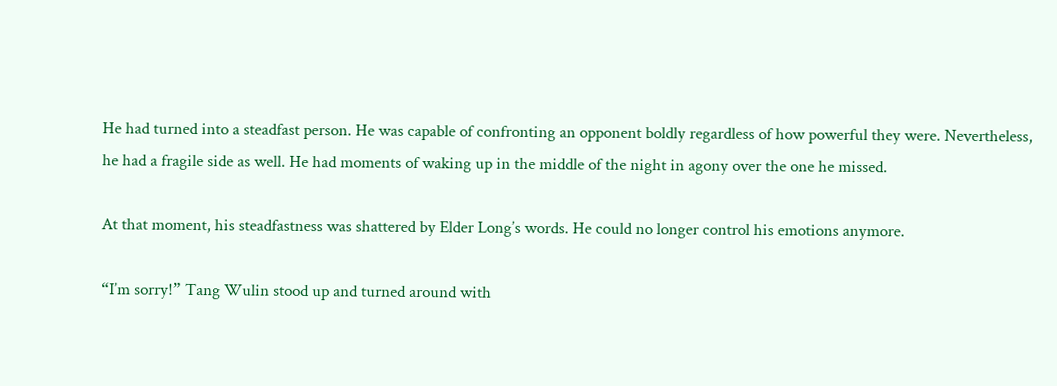He had turned into a steadfast person. He was capable of confronting an opponent boldly regardless of how powerful they were. Nevertheless, he had a fragile side as well. He had moments of waking up in the middle of the night in agony over the one he missed.

At that moment, his steadfastness was shattered by Elder Long’s words. He could no longer control his emotions anymore.

“I’m sorry!” Tang Wulin stood up and turned around with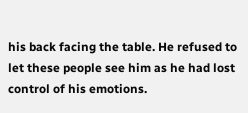his back facing the table. He refused to let these people see him as he had lost control of his emotions.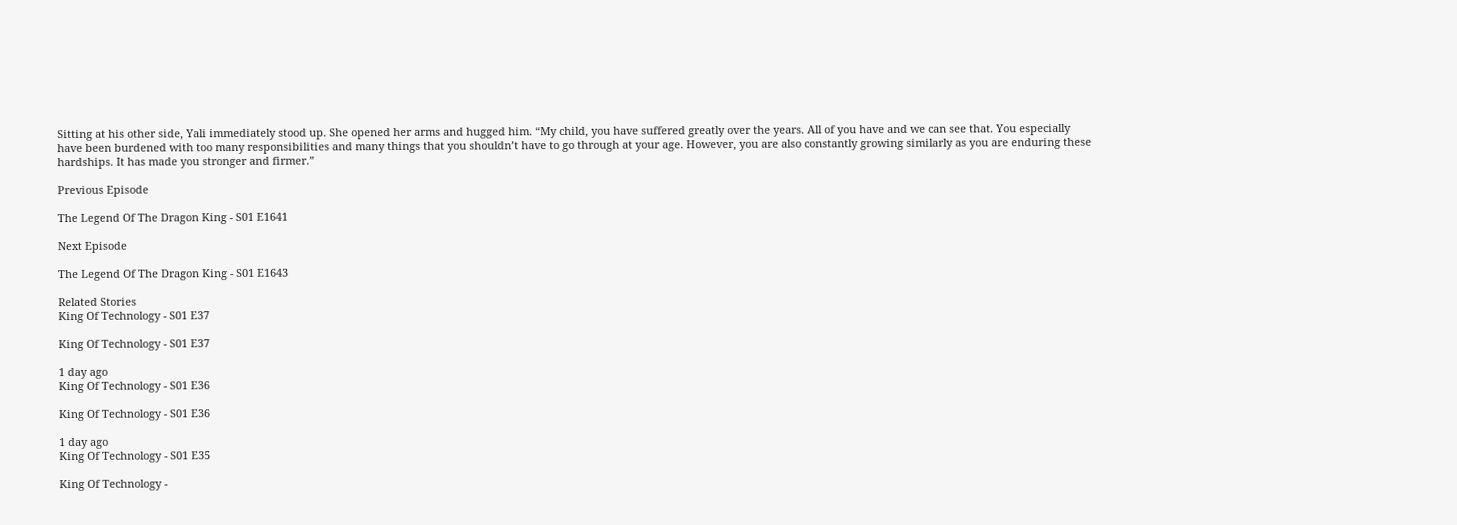Sitting at his other side, Yali immediately stood up. She opened her arms and hugged him. “My child, you have suffered greatly over the years. All of you have and we can see that. You especially have been burdened with too many responsibilities and many things that you shouldn’t have to go through at your age. However, you are also constantly growing similarly as you are enduring these hardships. It has made you stronger and firmer.”

Previous Episode

The Legend Of The Dragon King - S01 E1641

Next Episode

The Legend Of The Dragon King - S01 E1643

Related Stories
King Of Technology - S01 E37

King Of Technology - S01 E37

1 day ago
King Of Technology - S01 E36

King Of Technology - S01 E36

1 day ago
King Of Technology - S01 E35

King Of Technology -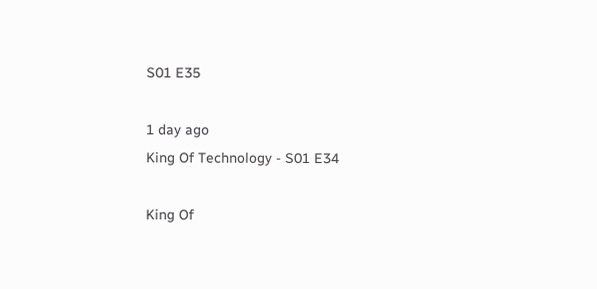S01 E35

1 day ago
King Of Technology - S01 E34

King Of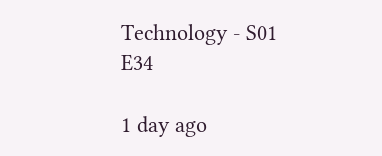Technology - S01 E34

1 day ago